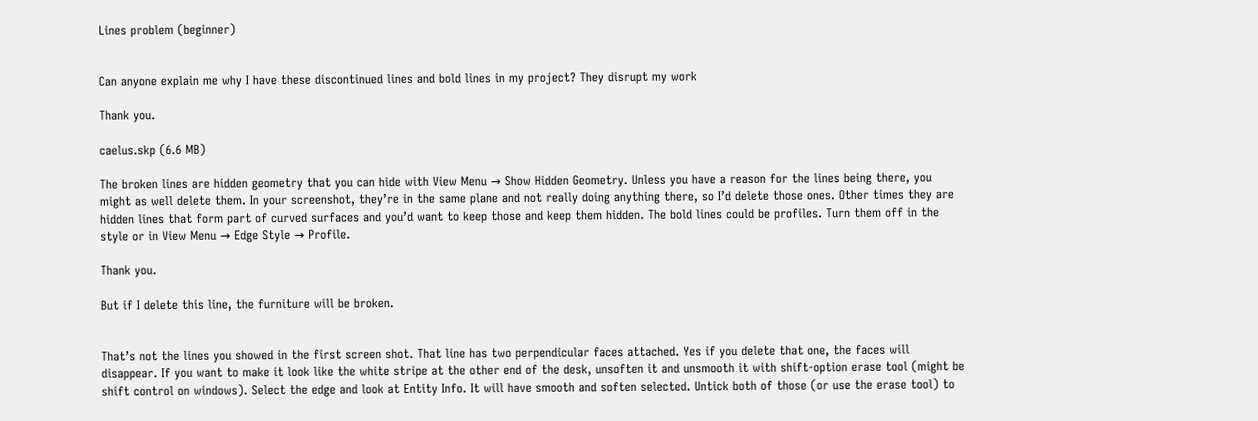Lines problem (beginner)


Can anyone explain me why I have these discontinued lines and bold lines in my project? They disrupt my work

Thank you.

caelus.skp (6.6 MB)

The broken lines are hidden geometry that you can hide with View Menu → Show Hidden Geometry. Unless you have a reason for the lines being there, you might as well delete them. In your screenshot, they’re in the same plane and not really doing anything there, so I’d delete those ones. Other times they are hidden lines that form part of curved surfaces and you’d want to keep those and keep them hidden. The bold lines could be profiles. Turn them off in the style or in View Menu → Edge Style → Profile.

Thank you.

But if I delete this line, the furniture will be broken.


That’s not the lines you showed in the first screen shot. That line has two perpendicular faces attached. Yes if you delete that one, the faces will disappear. If you want to make it look like the white stripe at the other end of the desk, unsoften it and unsmooth it with shift-option erase tool (might be shift control on windows). Select the edge and look at Entity Info. It will have smooth and soften selected. Untick both of those (or use the erase tool) to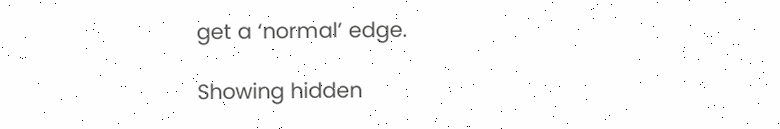get a ‘normal’ edge.

Showing hidden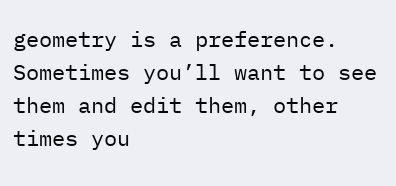geometry is a preference. Sometimes you’ll want to see them and edit them, other times you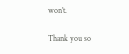won’t.

Thank you so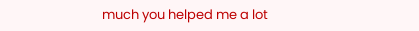much you helped me a lot